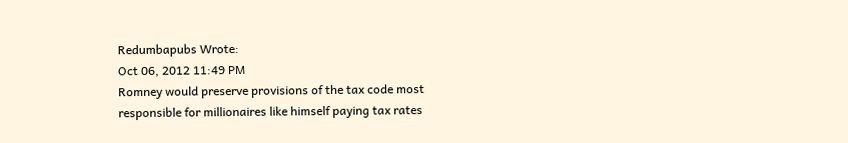Redumbapubs Wrote:
Oct 06, 2012 11:49 PM
Romney would preserve provisions of the tax code most responsible for millionaires like himself paying tax rates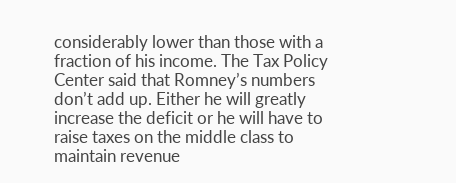considerably lower than those with a fraction of his income. The Tax Policy Center said that Romney’s numbers don’t add up. Either he will greatly increase the deficit or he will have to raise taxes on the middle class to maintain revenue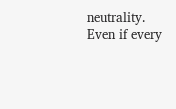neutrality. Even if every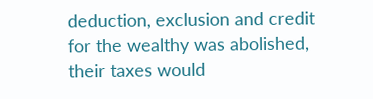deduction, exclusion and credit for the wealthy was abolished, their taxes would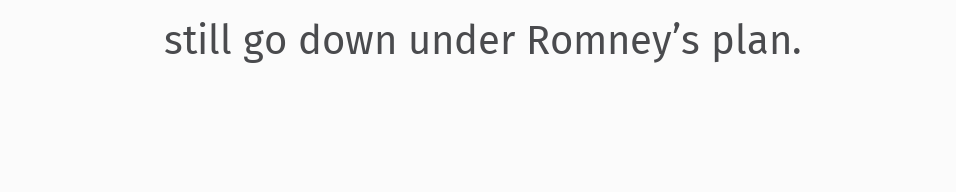still go down under Romney’s plan.